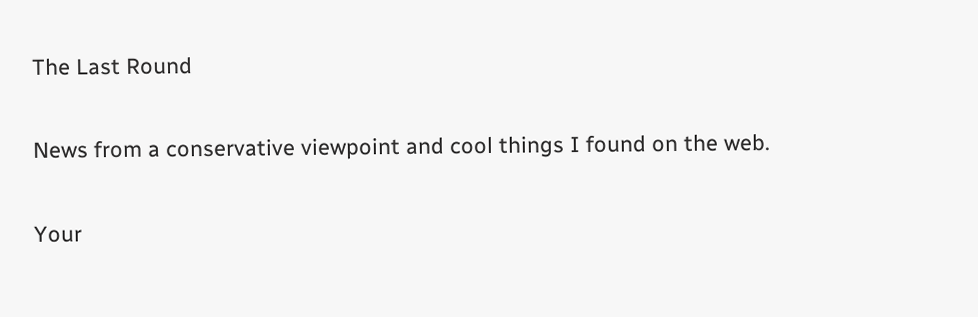The Last Round

News from a conservative viewpoint and cool things I found on the web.

Your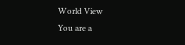World View
You are a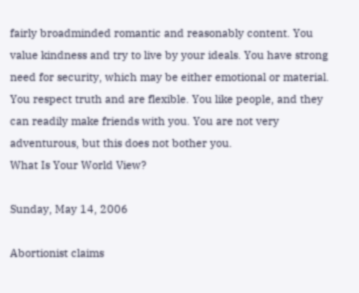fairly broadminded romantic and reasonably content. You value kindness and try to live by your ideals. You have strong need for security, which may be either emotional or material. You respect truth and are flexible. You like people, and they can readily make friends with you. You are not very adventurous, but this does not bother you.
What Is Your World View?

Sunday, May 14, 2006

Abortionist claims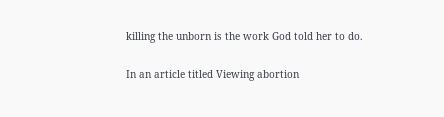killing the unborn is the work God told her to do.

In an article titled Viewing abortion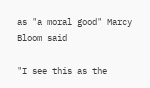as "a moral good" Marcy Bloom said

"I see this as the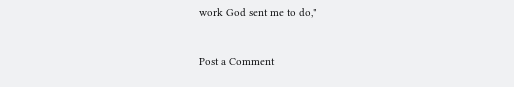work God sent me to do,"


Post a Comment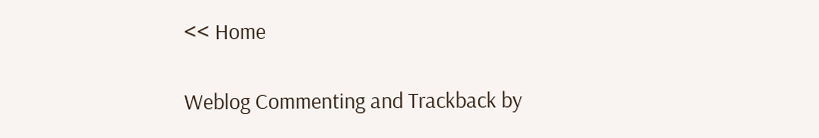<< Home

Weblog Commenting and Trackback by